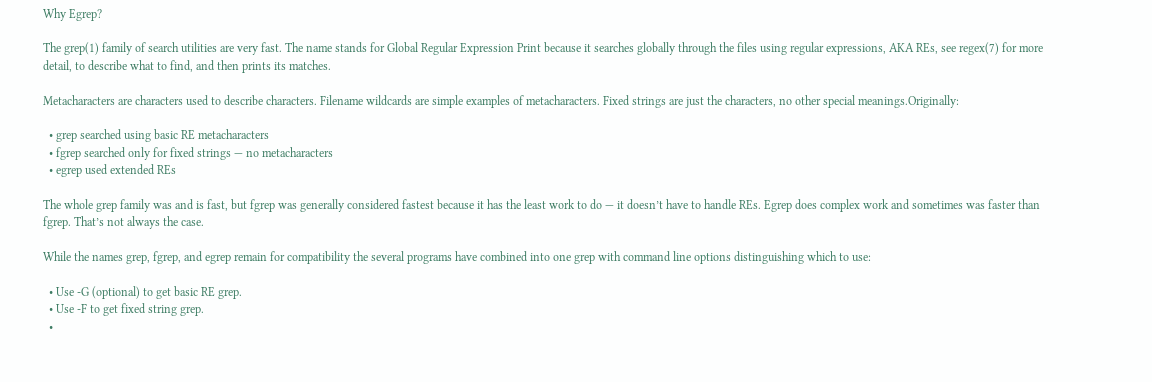Why Egrep?

The grep(1) family of search utilities are very fast. The name stands for Global Regular Expression Print because it searches globally through the files using regular expressions, AKA REs, see regex(7) for more detail, to describe what to find, and then prints its matches.

Metacharacters are characters used to describe characters. Filename wildcards are simple examples of metacharacters. Fixed strings are just the characters, no other special meanings.Originally:

  • grep searched using basic RE metacharacters
  • fgrep searched only for fixed strings — no metacharacters
  • egrep used extended REs

The whole grep family was and is fast, but fgrep was generally considered fastest because it has the least work to do — it doesn’t have to handle REs. Egrep does complex work and sometimes was faster than fgrep. That’s not always the case.

While the names grep, fgrep, and egrep remain for compatibility the several programs have combined into one grep with command line options distinguishing which to use:

  • Use -G (optional) to get basic RE grep.
  • Use -F to get fixed string grep.
  •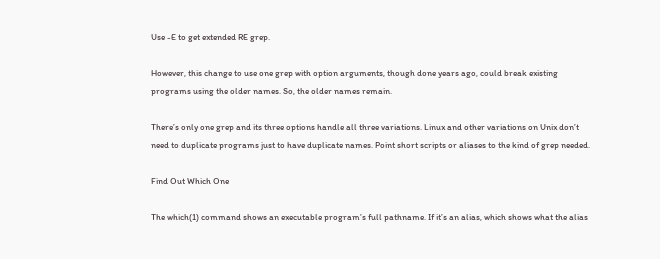Use -E to get extended RE grep.

However, this change to use one grep with option arguments, though done years ago, could break existing programs using the older names. So, the older names remain.

There’s only one grep and its three options handle all three variations. Linux and other variations on Unix don’t need to duplicate programs just to have duplicate names. Point short scripts or aliases to the kind of grep needed.

Find Out Which One

The which(1) command shows an executable program’s full pathname. If it’s an alias, which shows what the alias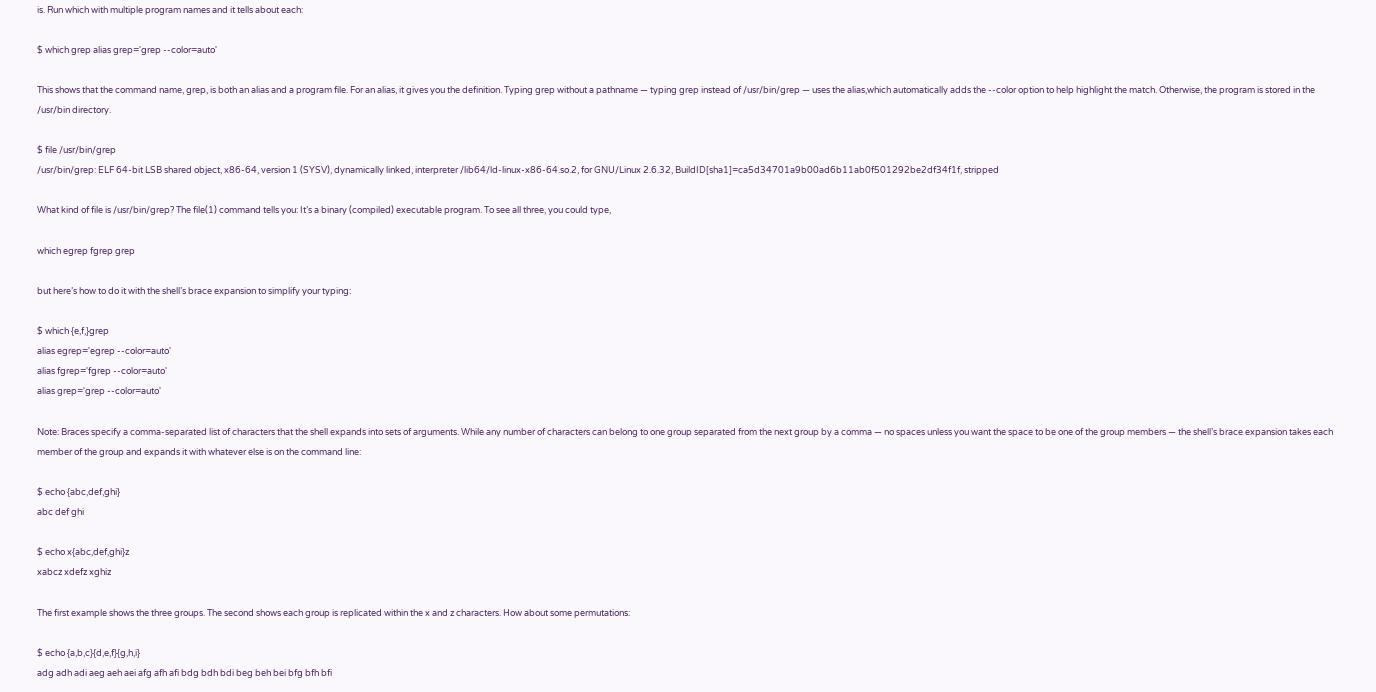is. Run which with multiple program names and it tells about each:

$ which grep alias grep='grep --color=auto'

This shows that the command name, grep, is both an alias and a program file. For an alias, it gives you the definition. Typing grep without a pathname — typing grep instead of /usr/bin/grep — uses the alias,which automatically adds the --color option to help highlight the match. Otherwise, the program is stored in the /usr/bin directory.

$ file /usr/bin/grep
/usr/bin/grep: ELF 64-bit LSB shared object, x86-64, version 1 (SYSV), dynamically linked, interpreter /lib64/ld-linux-x86-64.so.2, for GNU/Linux 2.6.32, BuildID[sha1]=ca5d34701a9b00ad6b11ab0f501292be2df34f1f, stripped

What kind of file is /usr/bin/grep? The file(1) command tells you: It’s a binary (compiled) executable program. To see all three, you could type,

which egrep fgrep grep

but here’s how to do it with the shell’s brace expansion to simplify your typing:

$ which {e,f,}grep
alias egrep='egrep --color=auto'
alias fgrep='fgrep --color=auto'
alias grep='grep --color=auto'

Note: Braces specify a comma-separated list of characters that the shell expands into sets of arguments. While any number of characters can belong to one group separated from the next group by a comma — no spaces unless you want the space to be one of the group members — the shell’s brace expansion takes each member of the group and expands it with whatever else is on the command line:

$ echo {abc,def,ghi}
abc def ghi

$ echo x{abc,def,ghi}z
xabcz xdefz xghiz

The first example shows the three groups. The second shows each group is replicated within the x and z characters. How about some permutations:

$ echo {a,b,c}{d,e,f}{g,h,i}
adg adh adi aeg aeh aei afg afh afi bdg bdh bdi beg beh bei bfg bfh bfi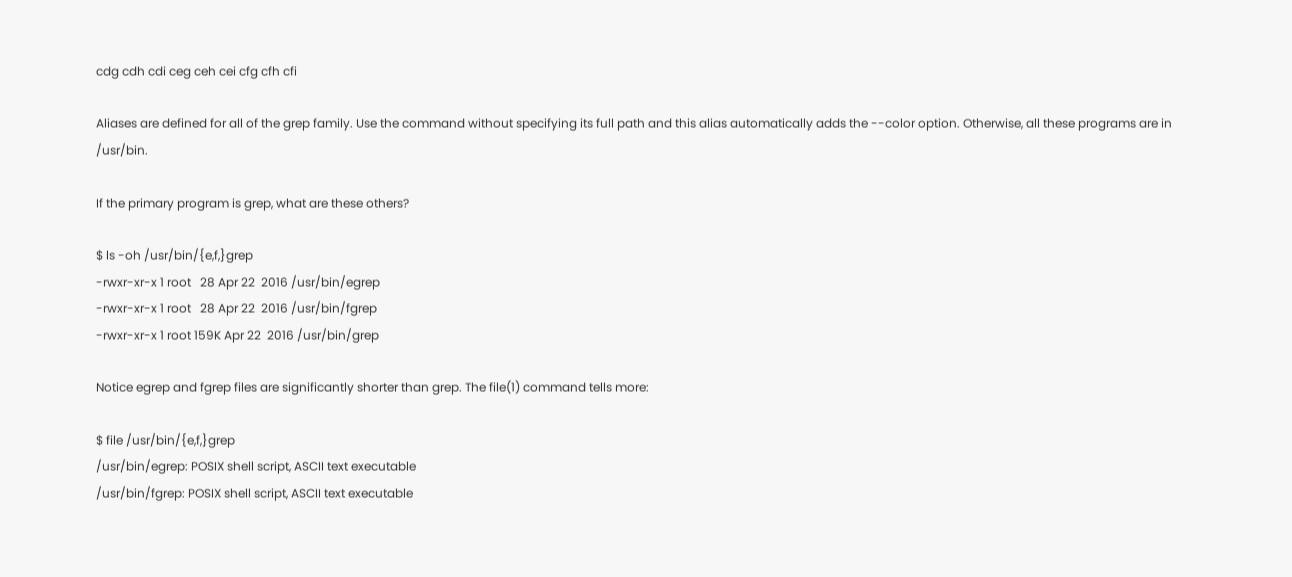cdg cdh cdi ceg ceh cei cfg cfh cfi

Aliases are defined for all of the grep family. Use the command without specifying its full path and this alias automatically adds the --color option. Otherwise, all these programs are in /usr/bin.

If the primary program is grep, what are these others?

$ ls -oh /usr/bin/{e,f,}grep
-rwxr-xr-x 1 root   28 Apr 22  2016 /usr/bin/egrep
-rwxr-xr-x 1 root   28 Apr 22  2016 /usr/bin/fgrep
-rwxr-xr-x 1 root 159K Apr 22  2016 /usr/bin/grep

Notice egrep and fgrep files are significantly shorter than grep. The file(1) command tells more:

$ file /usr/bin/{e,f,}grep
/usr/bin/egrep: POSIX shell script, ASCII text executable
/usr/bin/fgrep: POSIX shell script, ASCII text executable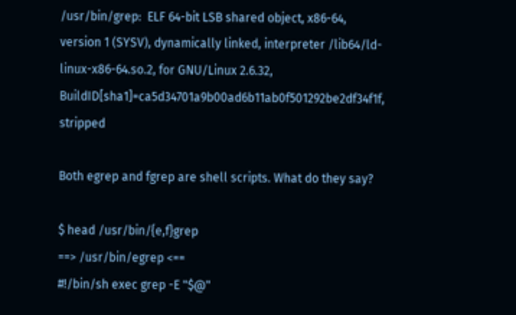/usr/bin/grep:  ELF 64-bit LSB shared object, x86-64, version 1 (SYSV), dynamically linked, interpreter /lib64/ld-linux-x86-64.so.2, for GNU/Linux 2.6.32, BuildID[sha1]=ca5d34701a9b00ad6b11ab0f501292be2df34f1f, stripped

Both egrep and fgrep are shell scripts. What do they say?

$ head /usr/bin/{e,f}grep
==> /usr/bin/egrep <==
#!/bin/sh exec grep -E "$@"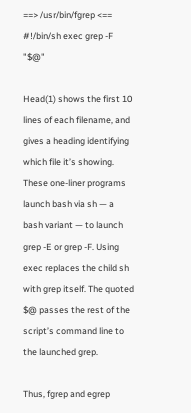==> /usr/bin/fgrep <==
#!/bin/sh exec grep -F "$@"

Head(1) shows the first 10 lines of each filename, and gives a heading identifying which file it’s showing. These one-liner programs launch bash via sh — a bash variant — to launch grep -E or grep -F. Using exec replaces the child sh with grep itself. The quoted $@ passes the rest of the script’s command line to the launched grep.

Thus, fgrep and egrep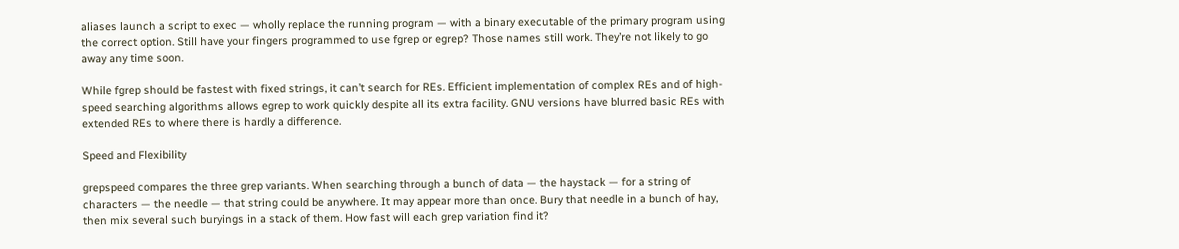aliases launch a script to exec — wholly replace the running program — with a binary executable of the primary program using the correct option. Still have your fingers programmed to use fgrep or egrep? Those names still work. They’re not likely to go away any time soon.

While fgrep should be fastest with fixed strings, it can’t search for REs. Efficient implementation of complex REs and of high-speed searching algorithms allows egrep to work quickly despite all its extra facility. GNU versions have blurred basic REs with extended REs to where there is hardly a difference.

Speed and Flexibility

grepspeed compares the three grep variants. When searching through a bunch of data — the haystack — for a string of characters — the needle — that string could be anywhere. It may appear more than once. Bury that needle in a bunch of hay, then mix several such buryings in a stack of them. How fast will each grep variation find it?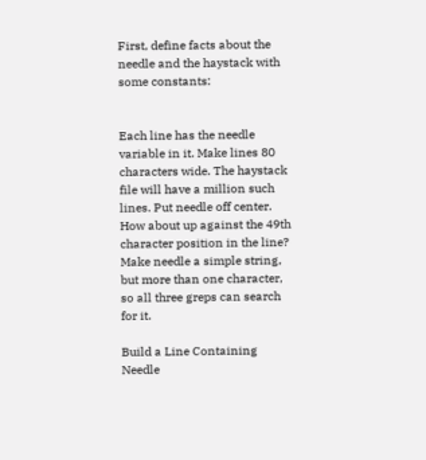First, define facts about the needle and the haystack with some constants:


Each line has the needle variable in it. Make lines 80 characters wide. The haystack file will have a million such lines. Put needle off center. How about up against the 49th character position in the line? Make needle a simple string, but more than one character, so all three greps can search for it.

Build a Line Containing Needle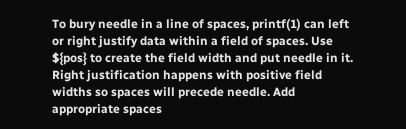To bury needle in a line of spaces, printf(1) can left or right justify data within a field of spaces. Use ${pos} to create the field width and put needle in it. Right justification happens with positive field widths so spaces will precede needle. Add appropriate spaces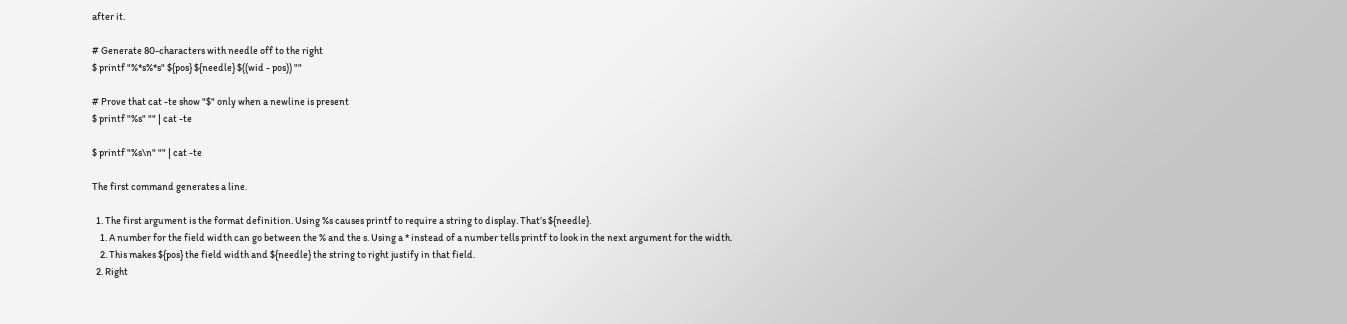after it.

# Generate 80-characters with needle off to the right
$ printf "%*s%*s" ${pos} ${needle} $((wid - pos)) ""

# Prove that cat -te show "$" only when a newline is present
$ printf "%s" "" | cat -te

$ printf "%s\n" "" | cat -te

The first command generates a line.

  1. The first argument is the format definition. Using %s causes printf to require a string to display. That’s ${needle}.
    1. A number for the field width can go between the % and the s. Using a * instead of a number tells printf to look in the next argument for the width.
    2. This makes ${pos} the field width and ${needle} the string to right justify in that field.
  2. Right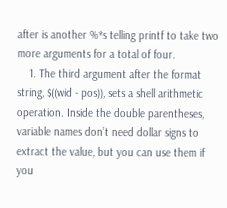after is another %*s telling printf to take two more arguments for a total of four.
    1. The third argument after the format string, $((wid - pos)), sets a shell arithmetic operation. Inside the double parentheses, variable names don’t need dollar signs to extract the value, but you can use them if you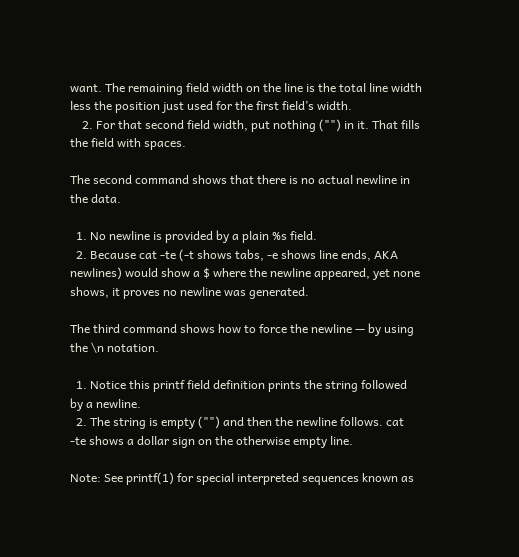want. The remaining field width on the line is the total line width less the position just used for the first field’s width.
    2. For that second field width, put nothing ("") in it. That fills the field with spaces.

The second command shows that there is no actual newline in the data.

  1. No newline is provided by a plain %s field.
  2. Because cat -te (-t shows tabs, -e shows line ends, AKA newlines) would show a $ where the newline appeared, yet none shows, it proves no newline was generated.

The third command shows how to force the newline — by using the \n notation.

  1. Notice this printf field definition prints the string followed by a newline.
  2. The string is empty ("") and then the newline follows. cat -te shows a dollar sign on the otherwise empty line.

Note: See printf(1) for special interpreted sequences known as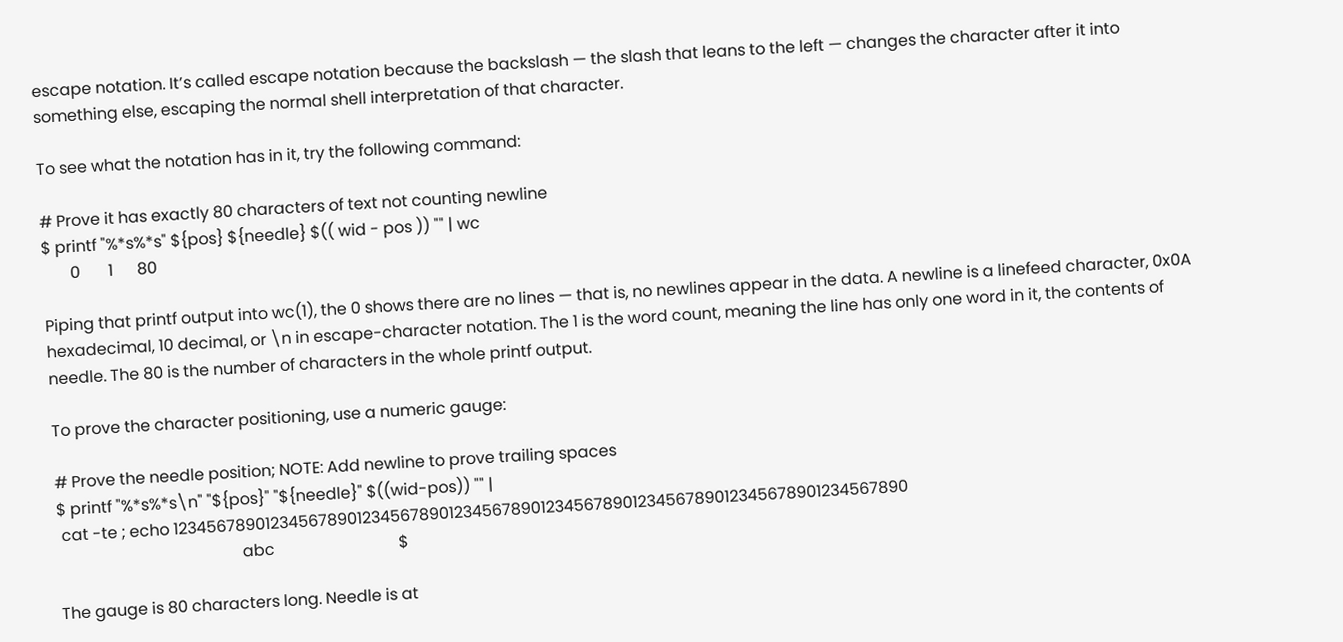escape notation. It’s called escape notation because the backslash — the slash that leans to the left — changes the character after it into something else, escaping the normal shell interpretation of that character.

To see what the notation has in it, try the following command:

# Prove it has exactly 80 characters of text not counting newline
$ printf "%*s%*s" ${pos} ${needle} $(( wid - pos )) "" | wc
       0       1      80

Piping that printf output into wc(1), the 0 shows there are no lines — that is, no newlines appear in the data. A newline is a linefeed character, 0x0A hexadecimal, 10 decimal, or \n in escape-character notation. The 1 is the word count, meaning the line has only one word in it, the contents of needle. The 80 is the number of characters in the whole printf output.

To prove the character positioning, use a numeric gauge:

# Prove the needle position; NOTE: Add newline to prove trailing spaces
$ printf "%*s%*s\n" "${pos}" "${needle}" $((wid-pos)) "" |
 cat -te ; echo 12345678901234567890123456789012345678901234567890123456789012345678901234567890
                                              abc                               $

The gauge is 80 characters long. Needle is at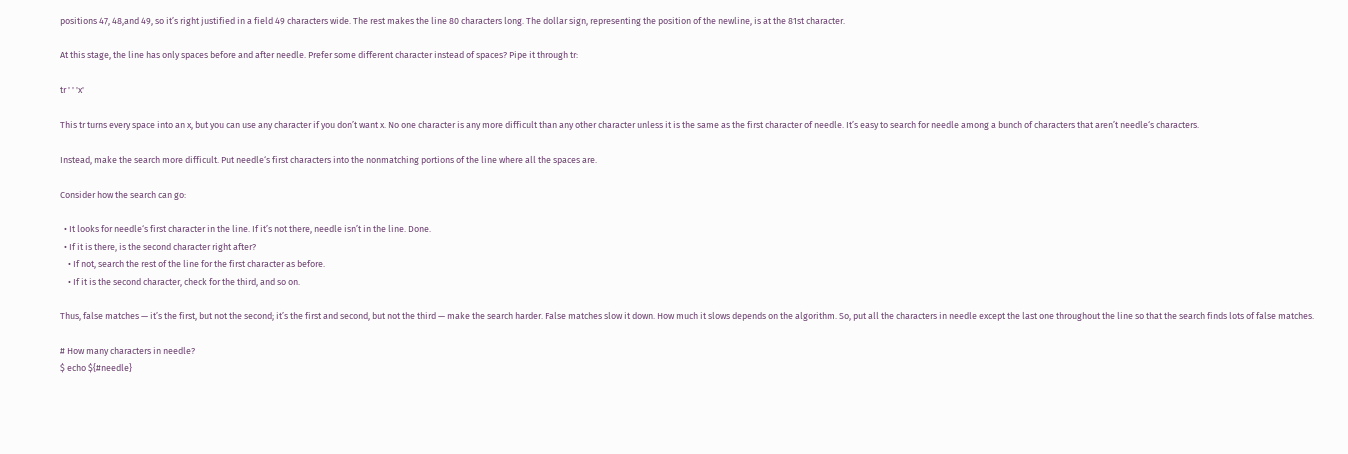positions 47, 48,and 49, so it’s right justified in a field 49 characters wide. The rest makes the line 80 characters long. The dollar sign, representing the position of the newline, is at the 81st character.

At this stage, the line has only spaces before and after needle. Prefer some different character instead of spaces? Pipe it through tr:

tr ' ' 'x'

This tr turns every space into an x, but you can use any character if you don’t want x. No one character is any more difficult than any other character unless it is the same as the first character of needle. It’s easy to search for needle among a bunch of characters that aren’t needle‘s characters.

Instead, make the search more difficult. Put needle‘s first characters into the nonmatching portions of the line where all the spaces are.

Consider how the search can go:

  • It looks for needle‘s first character in the line. If it’s not there, needle isn’t in the line. Done.
  • If it is there, is the second character right after?
    • If not, search the rest of the line for the first character as before.
    • If it is the second character, check for the third, and so on.

Thus, false matches — it’s the first, but not the second; it’s the first and second, but not the third — make the search harder. False matches slow it down. How much it slows depends on the algorithm. So, put all the characters in needle except the last one throughout the line so that the search finds lots of false matches.

# How many characters in needle?
$ echo ${#needle}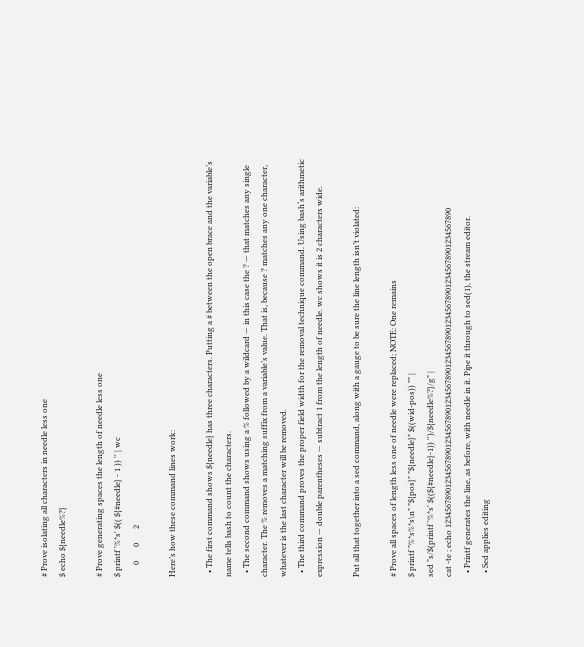# Prove isolating all characters in needle less one
$ echo ${needle%?}

# Prove generating spaces the length of needle less one
$ printf '%*s' $(( ${#needle} - 1 )) '' | wc
      0       0       2

Here’s how these command lines work:

  • The first command shows ${needle} has three characters. Putting a # between the open brace and the variable’s name tells bash to count the characters.
  • The second command shows using a % followed by a wildcard — in this case the ? — that matches any single character. The % removes a matching suffix from a variable’s value. That is, because ? matches any one character, whatever is the last character will be removed.
  • The third command proves the proper field width for the removal technique command. Using bash‘s arithmetic expression — double parentheses — subtract 1 from the length of needle. wc shows it is 2 characters wide.

Put all that together into a sed command, along with a gauge to be sure the line length isn’t violated:

# Prove all spaces of length less one of needle were replaced; NOTE: One remains
$ printf "%*s%*s\n" "${pos}" "${needle}" $((wid-pos)) "" |
sed "s/$(printf '%*s' $((${#needle}-1)) '')/${needle%?}/g" |
cat -te ; echo 12345678901234567890123456789012345678901234567890123456789012345678901234567890
  • Printf generates the line, as before, with needle in it. Pipe it through to sed(1), the stream editor.
  • Sed applies editing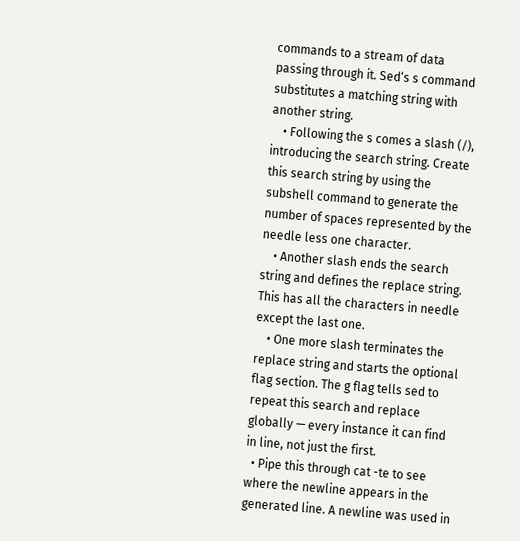commands to a stream of data passing through it. Sed‘s s command substitutes a matching string with another string.
    • Following the s comes a slash (/), introducing the search string. Create this search string by using the subshell command to generate the number of spaces represented by the needle less one character.
    • Another slash ends the search string and defines the replace string. This has all the characters in needle except the last one.
    • One more slash terminates the replace string and starts the optional flag section. The g flag tells sed to repeat this search and replace globally — every instance it can find in line, not just the first.
  • Pipe this through cat -te to see where the newline appears in the generated line. A newline was used in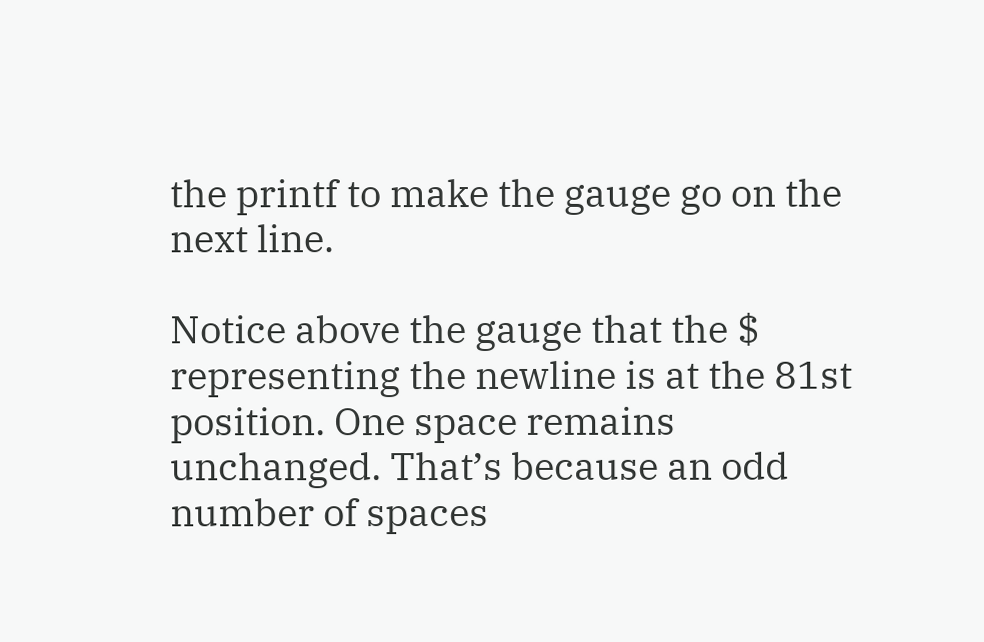the printf to make the gauge go on the next line.

Notice above the gauge that the $ representing the newline is at the 81st position. One space remains unchanged. That’s because an odd number of spaces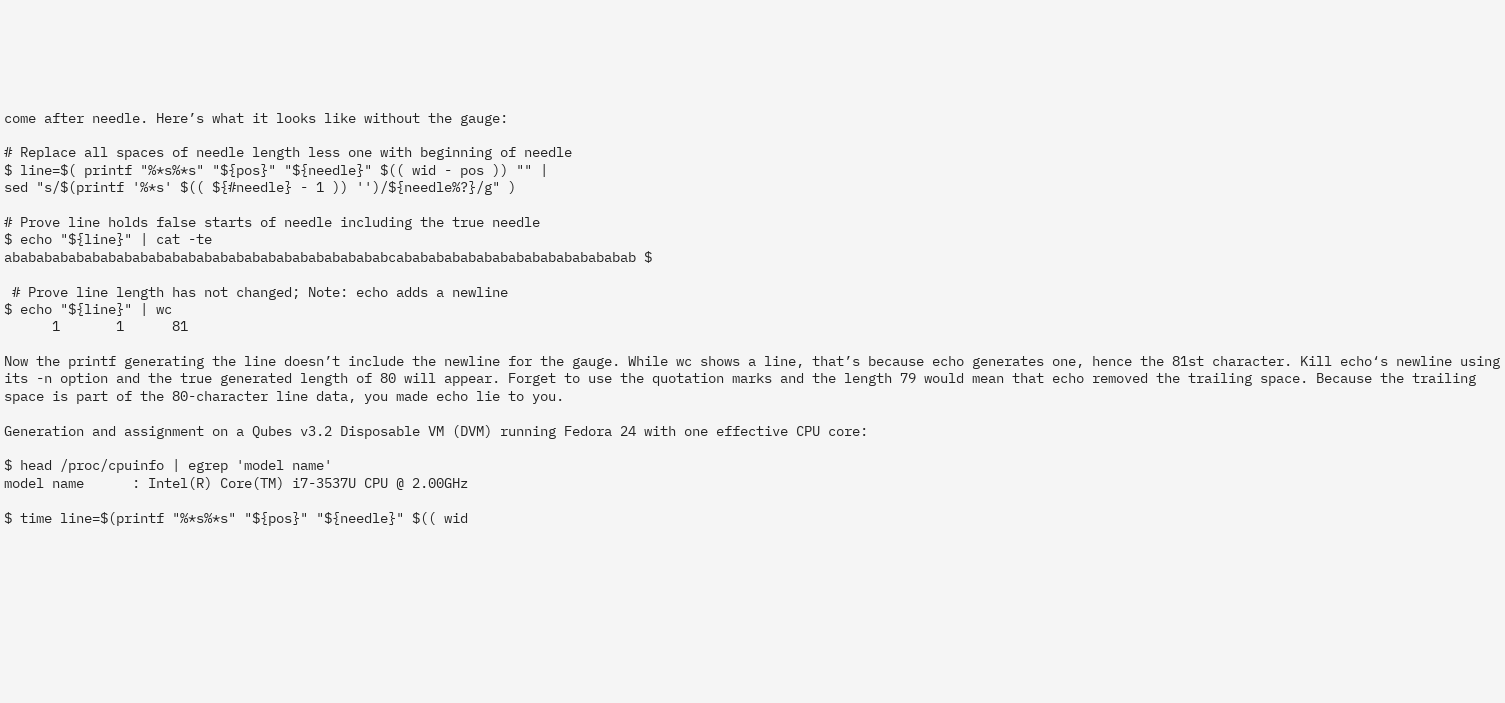come after needle. Here’s what it looks like without the gauge:

# Replace all spaces of needle length less one with beginning of needle
$ line=$( printf "%*s%*s" "${pos}" "${needle}" $(( wid - pos )) "" |
sed "s/$(printf '%*s' $(( ${#needle} - 1 )) '')/${needle%?}/g" )

# Prove line holds false starts of needle including the true needle
$ echo "${line}" | cat -te
ababababababababababababababababababababababababcababababababababababababababab $

 # Prove line length has not changed; Note: echo adds a newline
$ echo "${line}" | wc
      1       1      81

Now the printf generating the line doesn’t include the newline for the gauge. While wc shows a line, that’s because echo generates one, hence the 81st character. Kill echo‘s newline using its -n option and the true generated length of 80 will appear. Forget to use the quotation marks and the length 79 would mean that echo removed the trailing space. Because the trailing space is part of the 80-character line data, you made echo lie to you.

Generation and assignment on a Qubes v3.2 Disposable VM (DVM) running Fedora 24 with one effective CPU core:

$ head /proc/cpuinfo | egrep 'model name'
model name      : Intel(R) Core(TM) i7-3537U CPU @ 2.00GHz

$ time line=$(printf "%*s%*s" "${pos}" "${needle}" $(( wid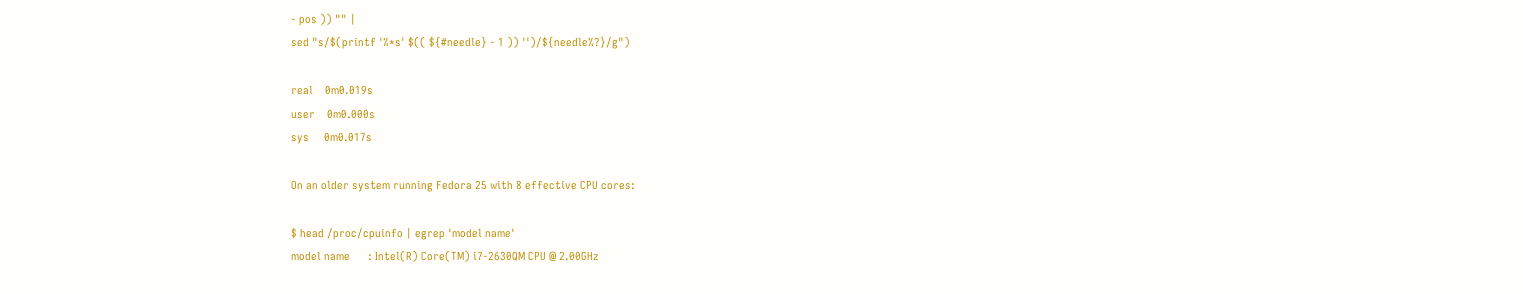- pos )) "" |
sed "s/$(printf '%*s' $(( ${#needle} - 1 )) '')/${needle%?}/g")

real    0m0.019s
user    0m0.000s
sys     0m0.017s

On an older system running Fedora 25 with 8 effective CPU cores:

$ head /proc/cpuinfo | egrep 'model name'
model name      : Intel(R) Core(TM) i7-2630QM CPU @ 2.00GHz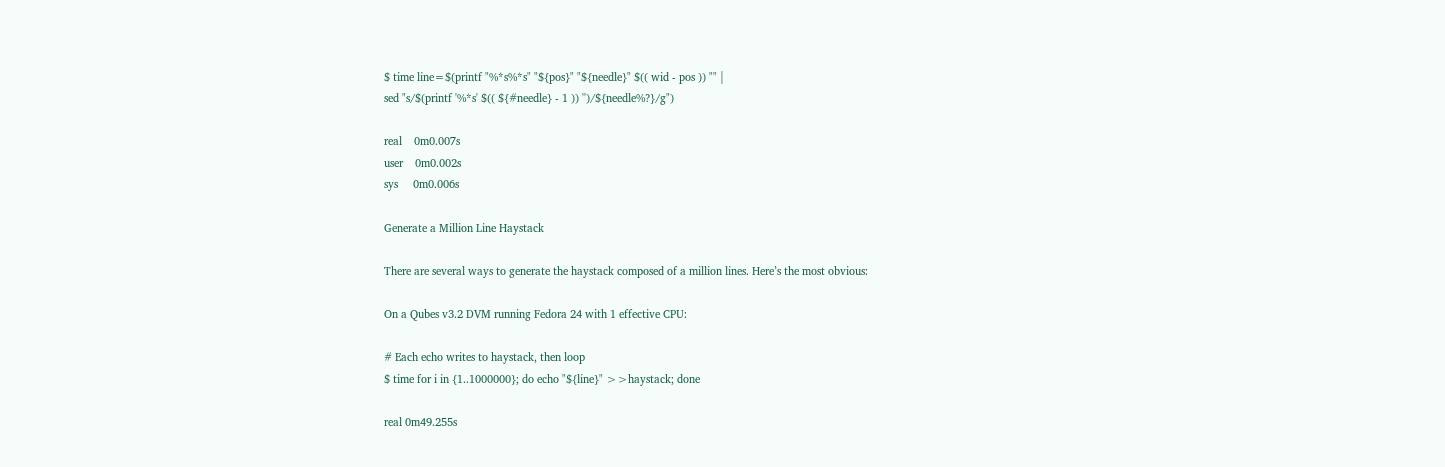$ time line=$(printf "%*s%*s" "${pos}" "${needle}" $(( wid - pos )) "" |
sed "s/$(printf '%*s' $(( ${#needle} - 1 )) '')/${needle%?}/g")

real    0m0.007s
user    0m0.002s
sys     0m0.006s

Generate a Million Line Haystack

There are several ways to generate the haystack composed of a million lines. Here’s the most obvious:

On a Qubes v3.2 DVM running Fedora 24 with 1 effective CPU:

# Each echo writes to haystack, then loop
$ time for i in {1..1000000}; do echo "${line}" >>haystack; done

real 0m49.255s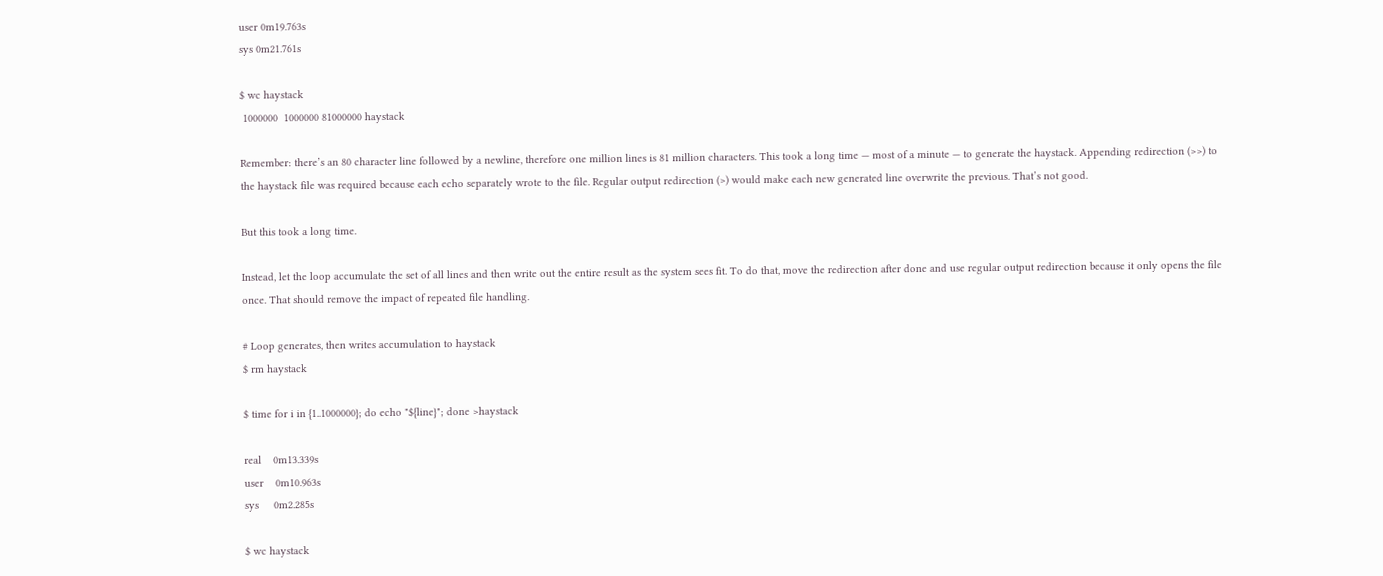user 0m19.763s
sys 0m21.761s

$ wc haystack
 1000000  1000000 81000000 haystack

Remember: there’s an 80 character line followed by a newline, therefore one million lines is 81 million characters. This took a long time — most of a minute — to generate the haystack. Appending redirection (>>) to the haystack file was required because each echo separately wrote to the file. Regular output redirection (>) would make each new generated line overwrite the previous. That’s not good.

But this took a long time.

Instead, let the loop accumulate the set of all lines and then write out the entire result as the system sees fit. To do that, move the redirection after done and use regular output redirection because it only opens the file once. That should remove the impact of repeated file handling.

# Loop generates, then writes accumulation to haystack
$ rm haystack

$ time for i in {1..1000000}; do echo "${line}"; done >haystack

real    0m13.339s
user    0m10.963s
sys     0m2.285s

$ wc haystack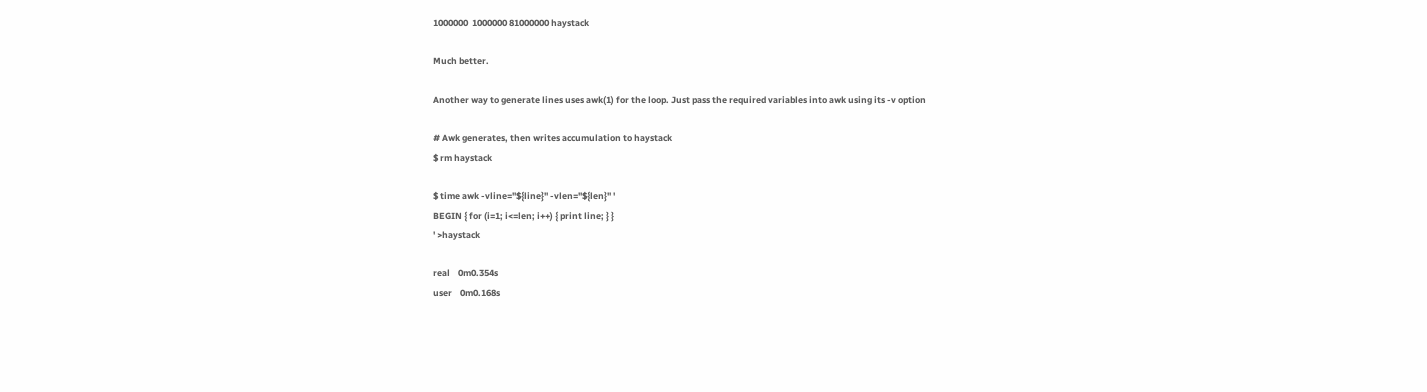1000000  1000000 81000000 haystack

Much better.

Another way to generate lines uses awk(1) for the loop. Just pass the required variables into awk using its -v option

# Awk generates, then writes accumulation to haystack
$ rm haystack

$ time awk -vline="${line}" -vlen="${len}" '
BEGIN { for (i=1; i<=len; i++) { print line; } }
' >haystack

real    0m0.354s
user    0m0.168s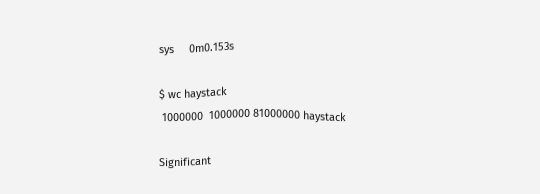sys     0m0.153s

$ wc haystack
 1000000  1000000 81000000 haystack

Significant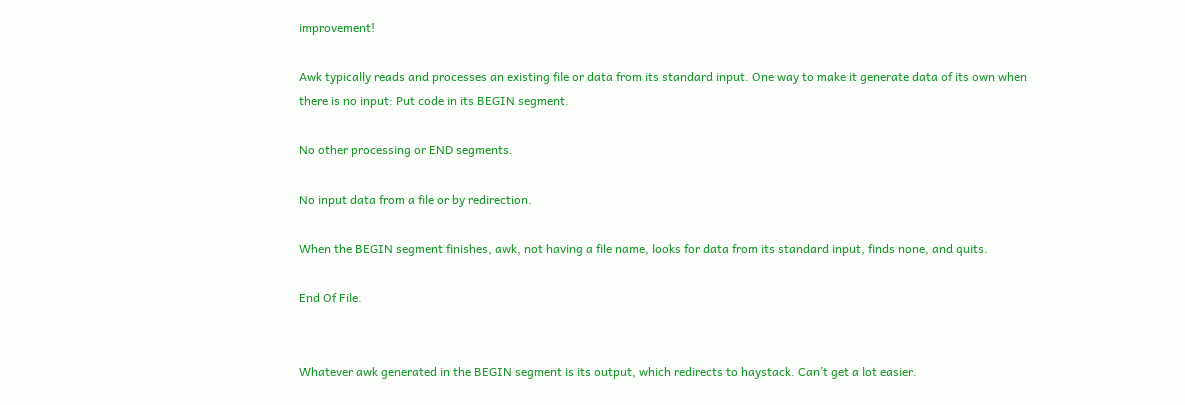improvement!

Awk typically reads and processes an existing file or data from its standard input. One way to make it generate data of its own when there is no input: Put code in its BEGIN segment.

No other processing or END segments.

No input data from a file or by redirection.

When the BEGIN segment finishes, awk, not having a file name, looks for data from its standard input, finds none, and quits.

End Of File.


Whatever awk generated in the BEGIN segment is its output, which redirects to haystack. Can’t get a lot easier.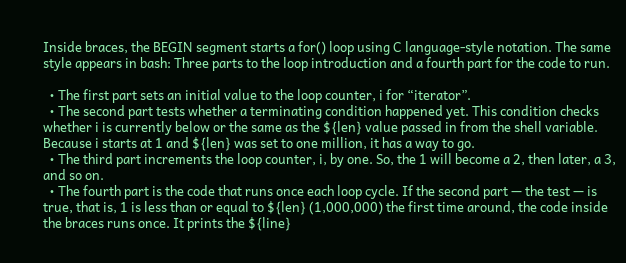Inside braces, the BEGIN segment starts a for() loop using C language-style notation. The same style appears in bash: Three parts to the loop introduction and a fourth part for the code to run.

  • The first part sets an initial value to the loop counter, i for “iterator”.
  • The second part tests whether a terminating condition happened yet. This condition checks whether i is currently below or the same as the ${len} value passed in from the shell variable. Because i starts at 1 and ${len} was set to one million, it has a way to go.
  • The third part increments the loop counter, i, by one. So, the 1 will become a 2, then later, a 3, and so on.
  • The fourth part is the code that runs once each loop cycle. If the second part — the test — is true, that is, 1 is less than or equal to ${len} (1,000,000) the first time around, the code inside the braces runs once. It prints the ${line}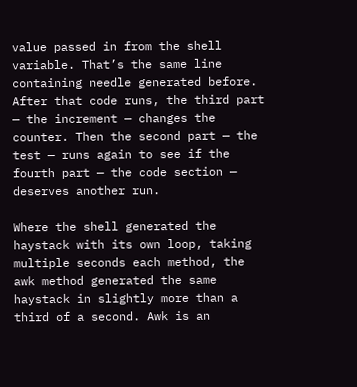value passed in from the shell variable. That’s the same line containing needle generated before. After that code runs, the third part — the increment — changes the counter. Then the second part — the test — runs again to see if the fourth part — the code section — deserves another run.

Where the shell generated the haystack with its own loop, taking multiple seconds each method, the awk method generated the same haystack in slightly more than a third of a second. Awk is an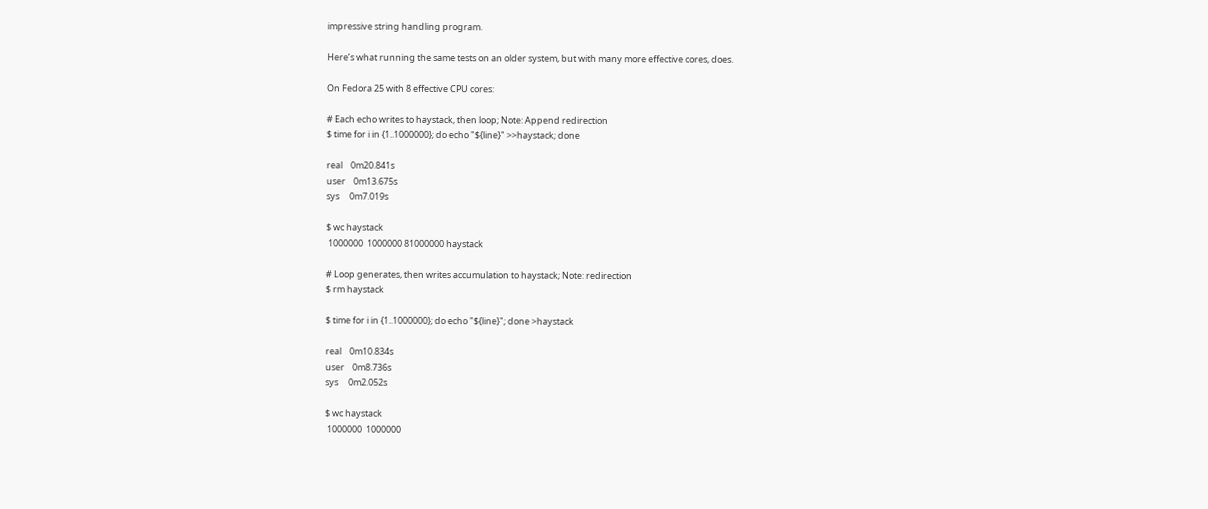impressive string handling program.

Here’s what running the same tests on an older system, but with many more effective cores, does.

On Fedora 25 with 8 effective CPU cores:

# Each echo writes to haystack, then loop; Note: Append redirection
$ time for i in {1..1000000}; do echo "${line}" >>haystack; done

real    0m20.841s
user    0m13.675s
sys     0m7.019s

$ wc haystack
 1000000  1000000 81000000 haystack

# Loop generates, then writes accumulation to haystack; Note: redirection
$ rm haystack

$ time for i in {1..1000000}; do echo "${line}"; done >haystack

real    0m10.834s
user    0m8.736s
sys     0m2.052s

$ wc haystack
 1000000  1000000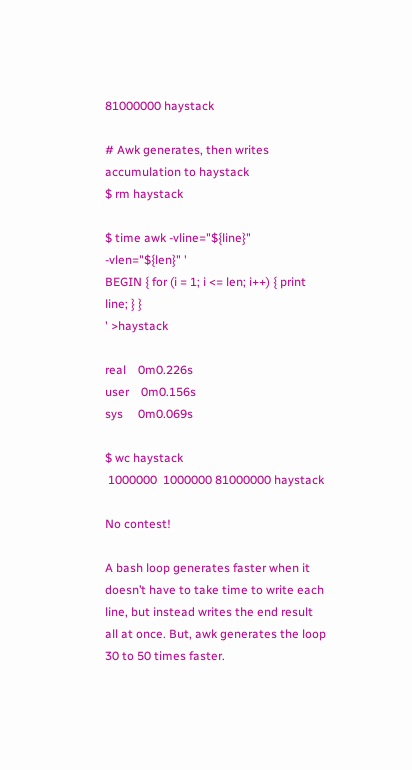81000000 haystack

# Awk generates, then writes accumulation to haystack
$ rm haystack

$ time awk -vline="${line}" -vlen="${len}" '
BEGIN { for (i = 1; i <= len; i++) { print line; } }
' >haystack

real    0m0.226s
user    0m0.156s
sys     0m0.069s

$ wc haystack
 1000000  1000000 81000000 haystack

No contest!

A bash loop generates faster when it doesn’t have to take time to write each line, but instead writes the end result all at once. But, awk generates the loop 30 to 50 times faster.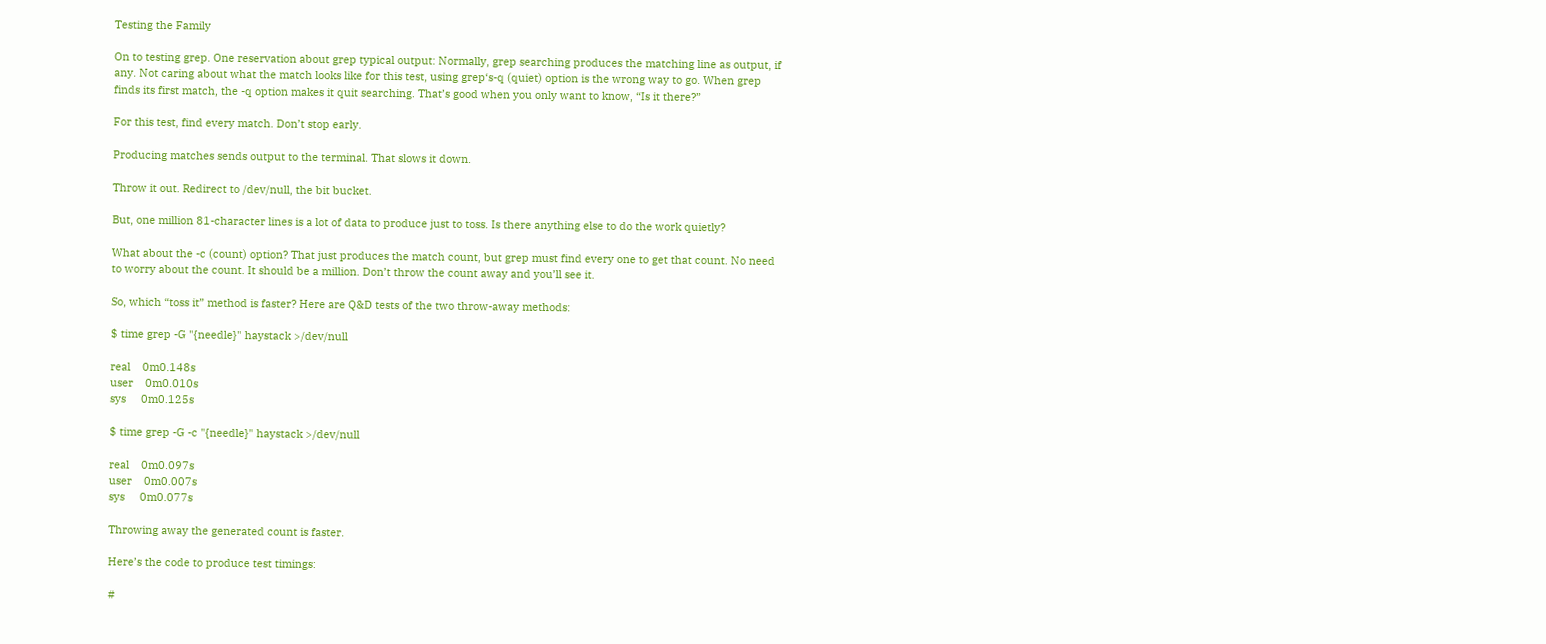Testing the Family

On to testing grep. One reservation about grep typical output: Normally, grep searching produces the matching line as output, if any. Not caring about what the match looks like for this test, using grep‘s-q (quiet) option is the wrong way to go. When grep finds its first match, the -q option makes it quit searching. That’s good when you only want to know, “Is it there?”

For this test, find every match. Don’t stop early.

Producing matches sends output to the terminal. That slows it down.

Throw it out. Redirect to /dev/null, the bit bucket.

But, one million 81-character lines is a lot of data to produce just to toss. Is there anything else to do the work quietly?

What about the -c (count) option? That just produces the match count, but grep must find every one to get that count. No need to worry about the count. It should be a million. Don’t throw the count away and you’ll see it.

So, which “toss it” method is faster? Here are Q&D tests of the two throw-away methods:

$ time grep -G "{needle}" haystack >/dev/null

real    0m0.148s
user    0m0.010s
sys     0m0.125s

$ time grep -G -c "{needle}" haystack >/dev/null

real    0m0.097s
user    0m0.007s
sys     0m0.077s

Throwing away the generated count is faster.

Here’s the code to produce test timings:

#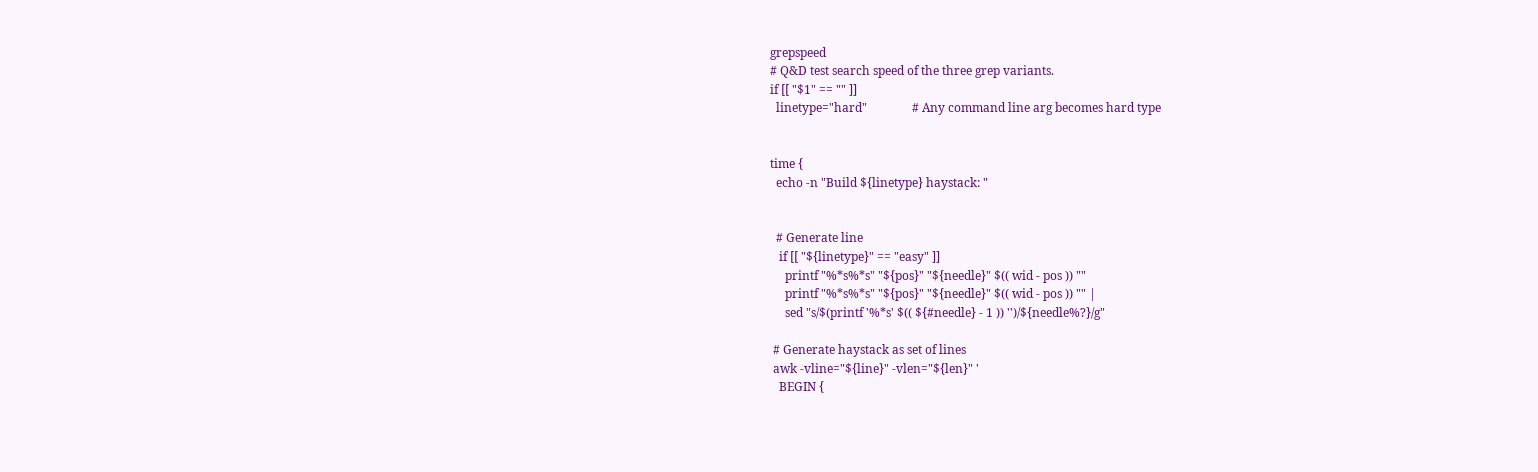grepspeed
# Q&D test search speed of the three grep variants.
if [[ "$1" == "" ]]
  linetype="hard"               # Any command line arg becomes hard type


time {
  echo -n "Build ${linetype} haystack: "


  # Generate line
   if [[ "${linetype}" == "easy" ]]
     printf "%*s%*s" "${pos}" "${needle}" $(( wid - pos )) ""
     printf "%*s%*s" "${pos}" "${needle}" $(( wid - pos )) "" |
     sed "s/$(printf '%*s' $(( ${#needle} - 1 )) '')/${needle%?}/g"

 # Generate haystack as set of lines
 awk -vline="${line}" -vlen="${len}" '
   BEGIN {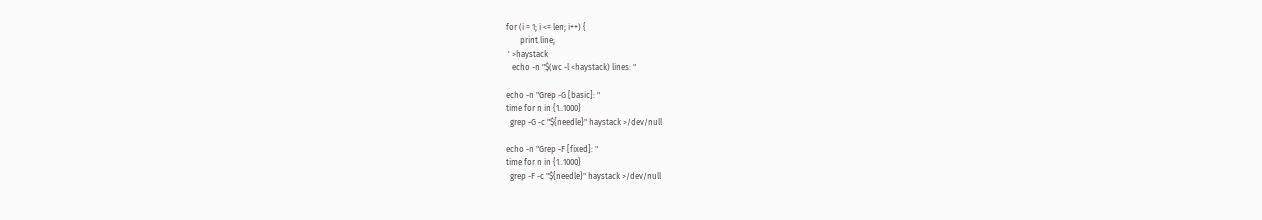for (i = 1; i <= len; i++) {
       print line;
 ' >haystack
   echo -n "$(wc -l <haystack) lines: "

echo -n "Grep -G [basic]: "
time for n in {1..1000}
  grep -G -c "${needle}" haystack >/dev/null

echo -n "Grep -F [fixed]: "
time for n in {1..1000}
  grep -F -c "${needle}" haystack >/dev/null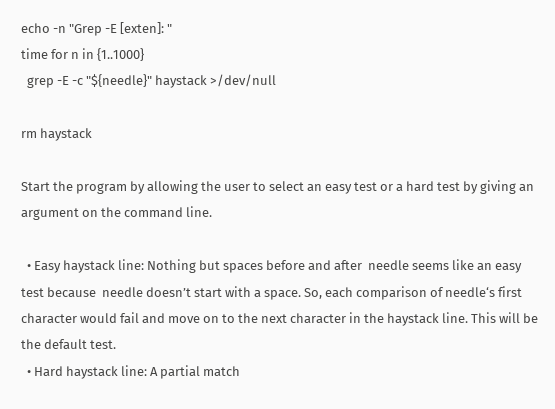echo -n "Grep -E [exten]: "
time for n in {1..1000}
  grep -E -c "${needle}" haystack >/dev/null

rm haystack

Start the program by allowing the user to select an easy test or a hard test by giving an argument on the command line.

  • Easy haystack line: Nothing but spaces before and after  needle seems like an easy test because  needle doesn’t start with a space. So, each comparison of needle‘s first character would fail and move on to the next character in the haystack line. This will be the default test.
  • Hard haystack line: A partial match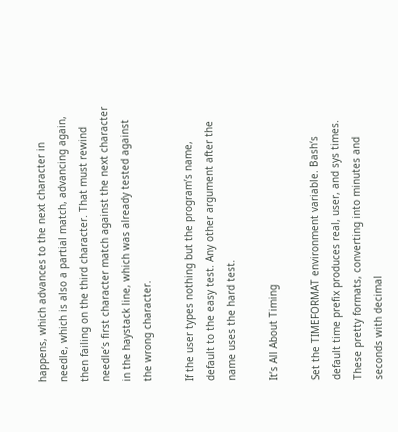happens, which advances to the next character in needle, which is also a partial match, advancing again, then failing on the third character. That must rewind needle‘s first character match against the next character in the haystack line, which was already tested against the wrong character.

If the user types nothing but the program’s name, default to the easy test. Any other argument after the name uses the hard test.

It’s All About Timing

Set the TIMEFORMAT environment variable. Bash‘s default time prefix produces real, user, and sys times. These pretty formats, converting into minutes and seconds with decimal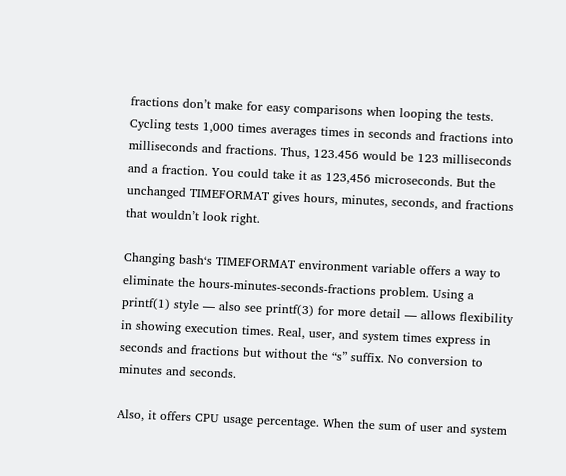fractions don’t make for easy comparisons when looping the tests. Cycling tests 1,000 times averages times in seconds and fractions into milliseconds and fractions. Thus, 123.456 would be 123 milliseconds and a fraction. You could take it as 123,456 microseconds. But the unchanged TIMEFORMAT gives hours, minutes, seconds, and fractions that wouldn’t look right.

Changing bash‘s TIMEFORMAT environment variable offers a way to eliminate the hours-minutes-seconds-fractions problem. Using a printf(1) style — also see printf(3) for more detail — allows flexibility in showing execution times. Real, user, and system times express in seconds and fractions but without the “s” suffix. No conversion to minutes and seconds.

Also, it offers CPU usage percentage. When the sum of user and system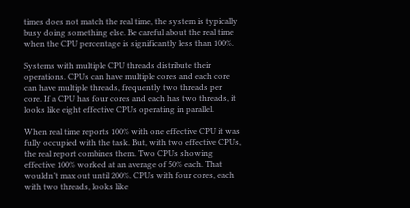times does not match the real time, the system is typically busy doing something else. Be careful about the real time when the CPU percentage is significantly less than 100%.

Systems with multiple CPU threads distribute their operations. CPUs can have multiple cores and each core can have multiple threads, frequently two threads per core. If a CPU has four cores and each has two threads, it looks like eight effective CPUs operating in parallel.

When real time reports 100% with one effective CPU it was fully occupied with the task. But, with two effective CPUs, the real report combines them. Two CPUs showing effective 100% worked at an average of 50% each. That wouldn’t max out until 200%. CPUs with four cores, each with two threads, looks like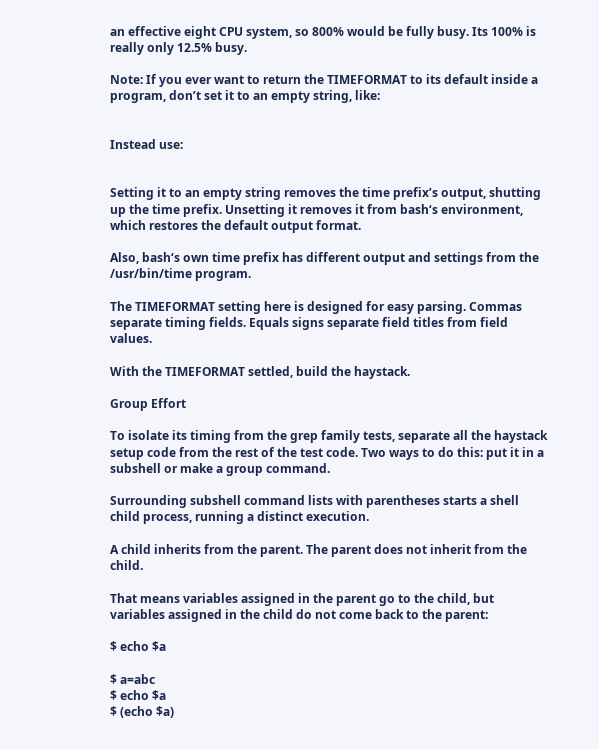an effective eight CPU system, so 800% would be fully busy. Its 100% is really only 12.5% busy.

Note: If you ever want to return the TIMEFORMAT to its default inside a program, don’t set it to an empty string, like:


Instead use:


Setting it to an empty string removes the time prefix’s output, shutting up the time prefix. Unsetting it removes it from bash‘s environment, which restores the default output format.

Also, bash‘s own time prefix has different output and settings from the /usr/bin/time program.

The TIMEFORMAT setting here is designed for easy parsing. Commas separate timing fields. Equals signs separate field titles from field values.

With the TIMEFORMAT settled, build the haystack.

Group Effort

To isolate its timing from the grep family tests, separate all the haystack setup code from the rest of the test code. Two ways to do this: put it in a subshell or make a group command.

Surrounding subshell command lists with parentheses starts a shell child process, running a distinct execution.

A child inherits from the parent. The parent does not inherit from the child.

That means variables assigned in the parent go to the child, but variables assigned in the child do not come back to the parent:

$ echo $a

$ a=abc
$ echo $a
$ (echo $a)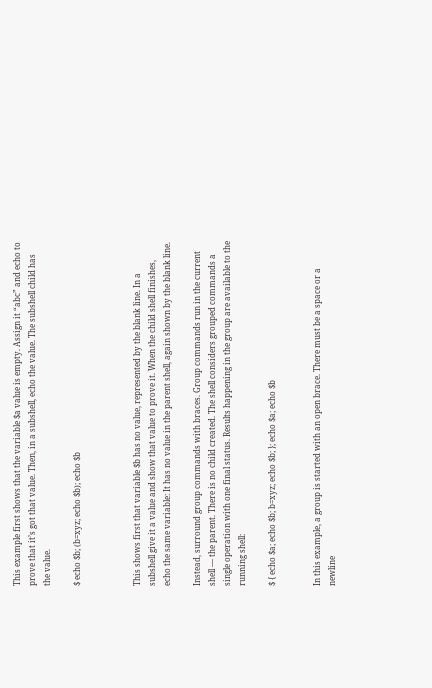This example first shows that the variable $a value is empty. Assign it “abc” and echo to prove that it’s got that value. Then, in a subshell, echo the value. The subshell child has the value.

$ echo $b; (b=xyz; echo $b); echo $b



This shows first that variable $b has no value, represented by the blank line. In a subshell give it a value and show that value to prove it. When the child shell finishes, echo the same variable: It has no value in the parent shell, again shown by the blank line.

Instead, surround group commands with braces. Group commands run in the current shell — the parent. There is no child created. The shell considers grouped commands a single operation with one final status. Results happening in the group are available to the running shell:

$ { echo $a; echo $b; b=xyz; echo $b; }; echo $a; echo $b


In this example, a group is started with an open brace. There must be a space or a newline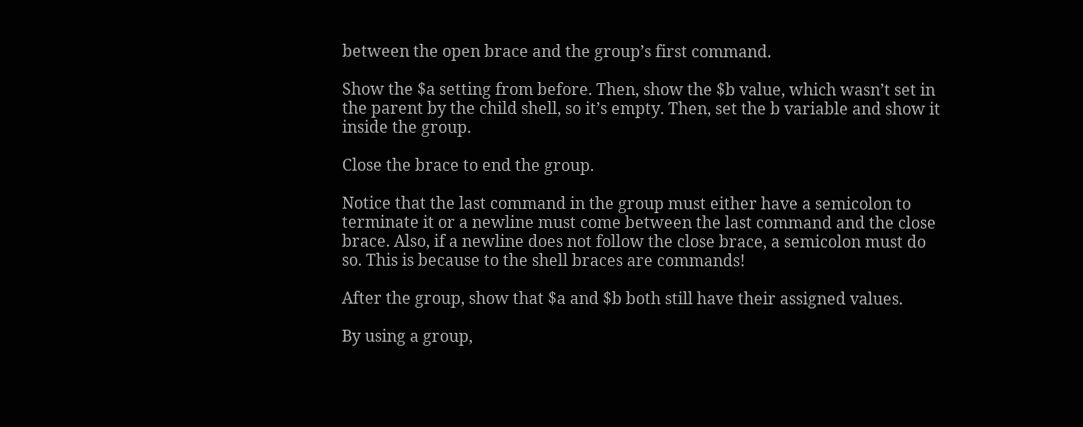between the open brace and the group’s first command.

Show the $a setting from before. Then, show the $b value, which wasn’t set in the parent by the child shell, so it’s empty. Then, set the b variable and show it inside the group.

Close the brace to end the group.

Notice that the last command in the group must either have a semicolon to terminate it or a newline must come between the last command and the close brace. Also, if a newline does not follow the close brace, a semicolon must do so. This is because to the shell braces are commands!

After the group, show that $a and $b both still have their assigned values.

By using a group,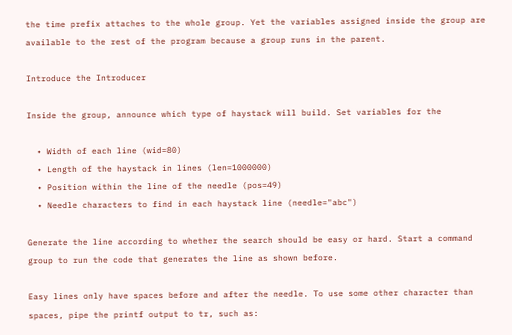the time prefix attaches to the whole group. Yet the variables assigned inside the group are available to the rest of the program because a group runs in the parent.

Introduce the Introducer

Inside the group, announce which type of haystack will build. Set variables for the

  • Width of each line (wid=80)
  • Length of the haystack in lines (len=1000000)
  • Position within the line of the needle (pos=49)
  • Needle characters to find in each haystack line (needle="abc")

Generate the line according to whether the search should be easy or hard. Start a command group to run the code that generates the line as shown before.

Easy lines only have spaces before and after the needle. To use some other character than spaces, pipe the printf output to tr, such as: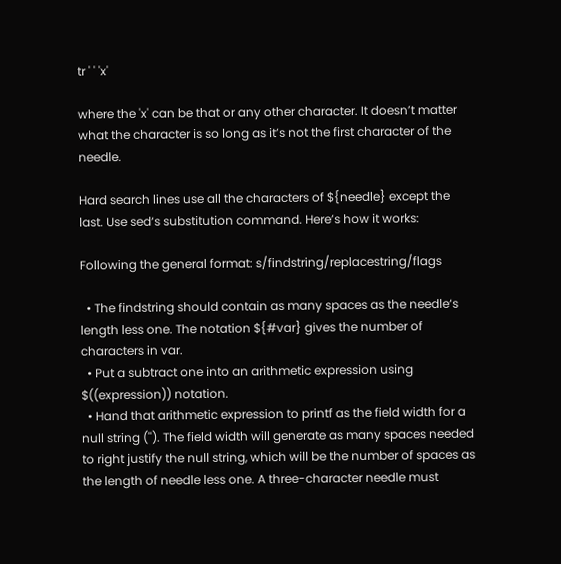tr ' ' 'x'

where the 'x' can be that or any other character. It doesn’t matter what the character is so long as it’s not the first character of the needle.

Hard search lines use all the characters of ${needle} except the last. Use sed‘s substitution command. Here’s how it works:

Following the general format: s/findstring/replacestring/flags

  • The findstring should contain as many spaces as the needle‘s length less one. The notation ${#var} gives the number of characters in var.
  • Put a subtract one into an arithmetic expression using $((expression)) notation.
  • Hand that arithmetic expression to printf as the field width for a null string (''). The field width will generate as many spaces needed to right justify the null string, which will be the number of spaces as the length of needle less one. A three-character needle must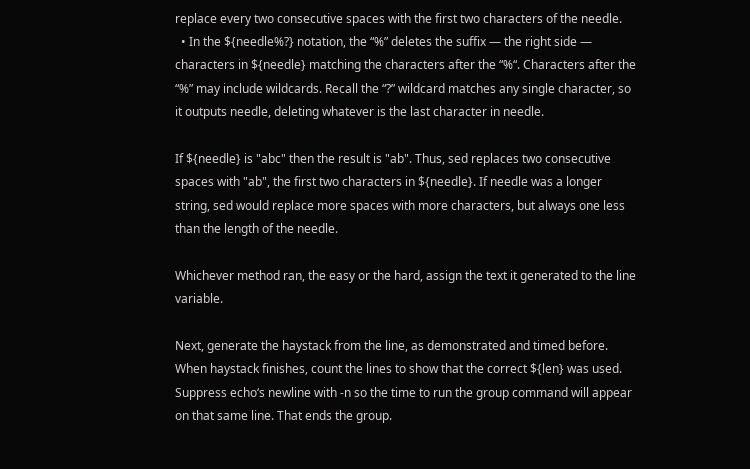replace every two consecutive spaces with the first two characters of the needle.
  • In the ${needle%?} notation, the “%” deletes the suffix — the right side — characters in ${needle} matching the characters after the “%“. Characters after the “%” may include wildcards. Recall the “?” wildcard matches any single character, so it outputs needle, deleting whatever is the last character in needle.

If ${needle} is "abc" then the result is "ab". Thus, sed replaces two consecutive spaces with "ab", the first two characters in ${needle}. If needle was a longer string, sed would replace more spaces with more characters, but always one less than the length of the needle.

Whichever method ran, the easy or the hard, assign the text it generated to the line variable.

Next, generate the haystack from the line, as demonstrated and timed before. When haystack finishes, count the lines to show that the correct ${len} was used. Suppress echo‘s newline with -n so the time to run the group command will appear on that same line. That ends the group.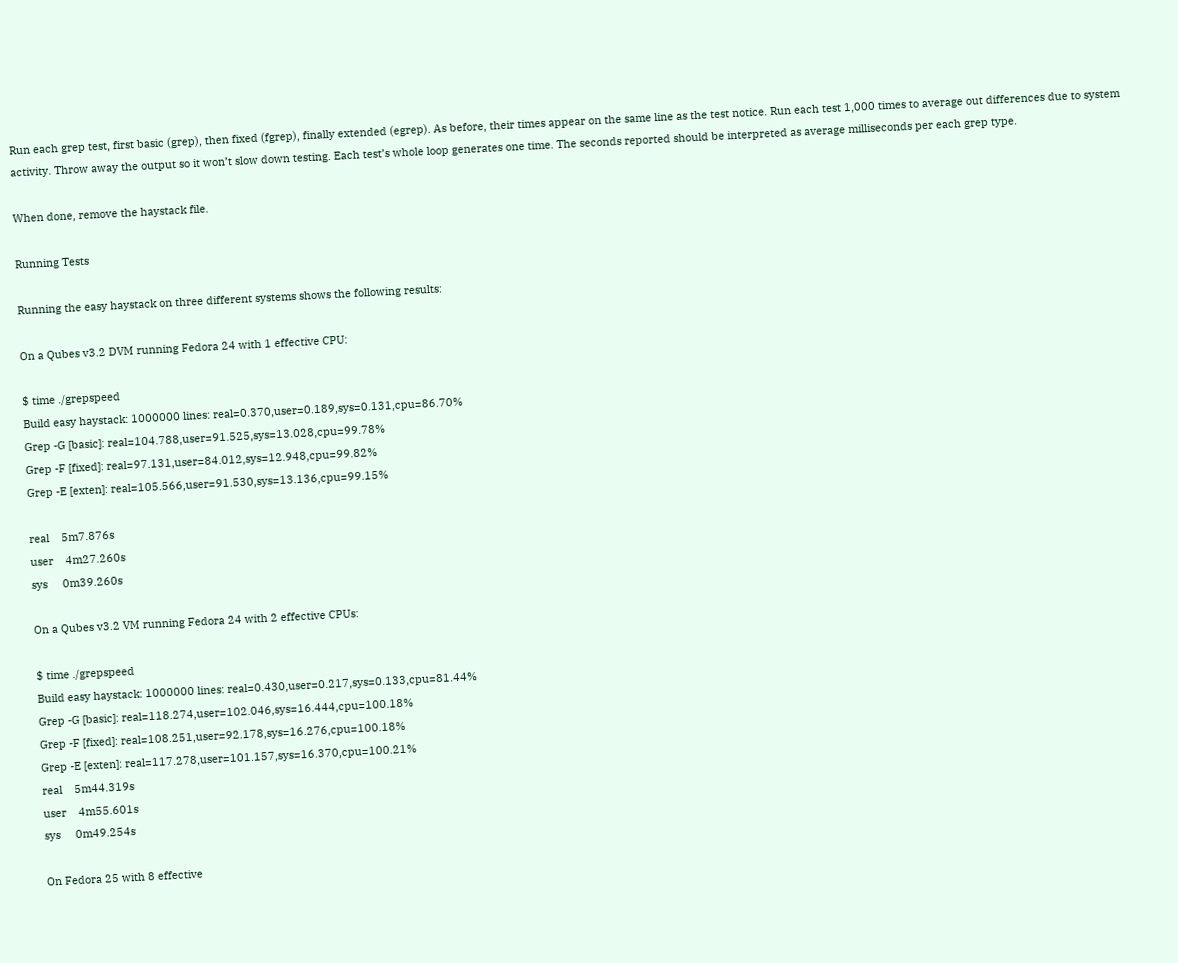Run each grep test, first basic (grep), then fixed (fgrep), finally extended (egrep). As before, their times appear on the same line as the test notice. Run each test 1,000 times to average out differences due to system activity. Throw away the output so it won’t slow down testing. Each test’s whole loop generates one time. The seconds reported should be interpreted as average milliseconds per each grep type.

When done, remove the haystack file.

Running Tests

Running the easy haystack on three different systems shows the following results:

On a Qubes v3.2 DVM running Fedora 24 with 1 effective CPU:

$ time ./grepspeed
Build easy haystack: 1000000 lines: real=0.370,user=0.189,sys=0.131,cpu=86.70%
Grep -G [basic]: real=104.788,user=91.525,sys=13.028,cpu=99.78%
Grep -F [fixed]: real=97.131,user=84.012,sys=12.948,cpu=99.82%
Grep -E [exten]: real=105.566,user=91.530,sys=13.136,cpu=99.15%

real    5m7.876s
user    4m27.260s
sys     0m39.260s

On a Qubes v3.2 VM running Fedora 24 with 2 effective CPUs:

$ time ./grepspeed
Build easy haystack: 1000000 lines: real=0.430,user=0.217,sys=0.133,cpu=81.44%
Grep -G [basic]: real=118.274,user=102.046,sys=16.444,cpu=100.18%
Grep -F [fixed]: real=108.251,user=92.178,sys=16.276,cpu=100.18%
Grep -E [exten]: real=117.278,user=101.157,sys=16.370,cpu=100.21%
real    5m44.319s
user    4m55.601s
sys     0m49.254s

On Fedora 25 with 8 effective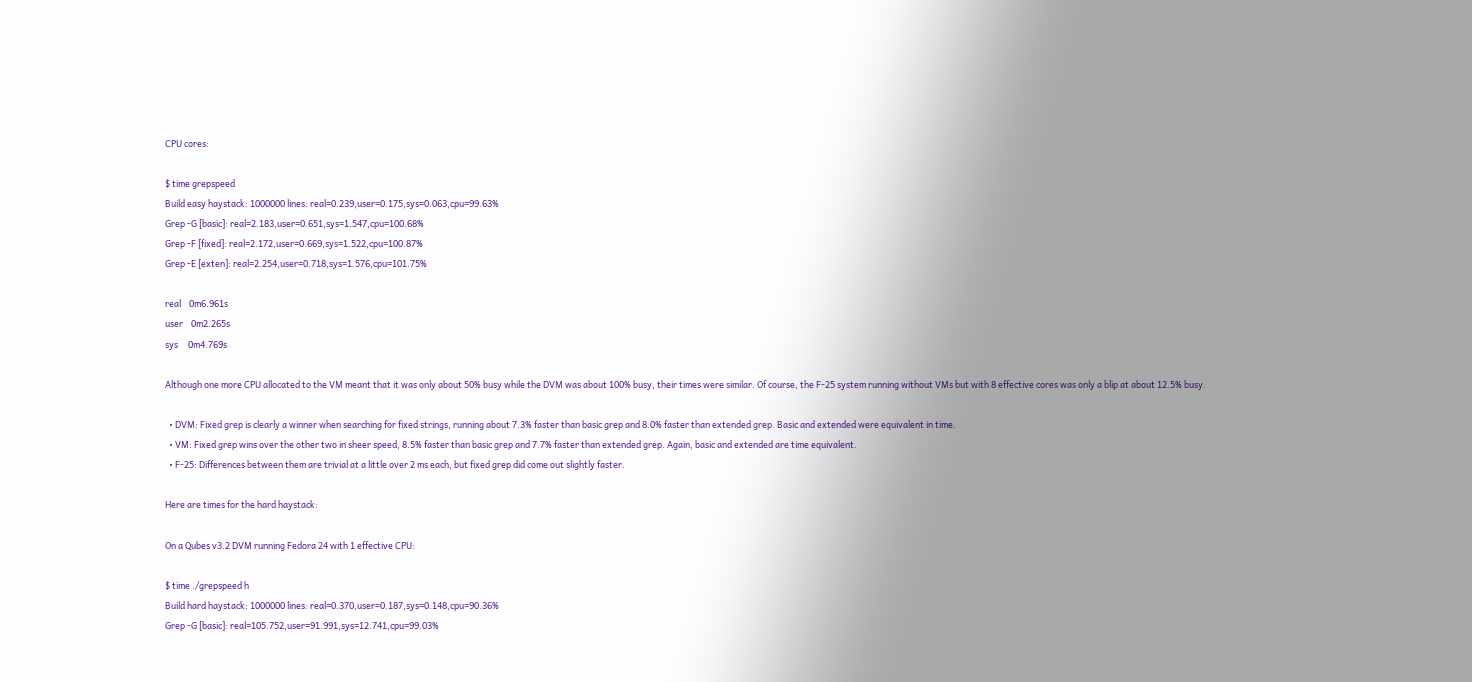CPU cores:

$ time grepspeed
Build easy haystack: 1000000 lines: real=0.239,user=0.175,sys=0.063,cpu=99.63%
Grep -G [basic]: real=2.183,user=0.651,sys=1.547,cpu=100.68%
Grep -F [fixed]: real=2.172,user=0.669,sys=1.522,cpu=100.87%
Grep -E [exten]: real=2.254,user=0.718,sys=1.576,cpu=101.75%

real    0m6.961s
user    0m2.265s
sys     0m4.769s

Although one more CPU allocated to the VM meant that it was only about 50% busy while the DVM was about 100% busy, their times were similar. Of course, the F-25 system running without VMs but with 8 effective cores was only a blip at about 12.5% busy.

  • DVM: Fixed grep is clearly a winner when searching for fixed strings, running about 7.3% faster than basic grep and 8.0% faster than extended grep. Basic and extended were equivalent in time.
  • VM: Fixed grep wins over the other two in sheer speed, 8.5% faster than basic grep and 7.7% faster than extended grep. Again, basic and extended are time equivalent.
  • F-25: Differences between them are trivial at a little over 2 ms each, but fixed grep did come out slightly faster.

Here are times for the hard haystack:

On a Qubes v3.2 DVM running Fedora 24 with 1 effective CPU:

$ time ./grepspeed h
Build hard haystack: 1000000 lines: real=0.370,user=0.187,sys=0.148,cpu=90.36%
Grep -G [basic]: real=105.752,user=91.991,sys=12.741,cpu=99.03%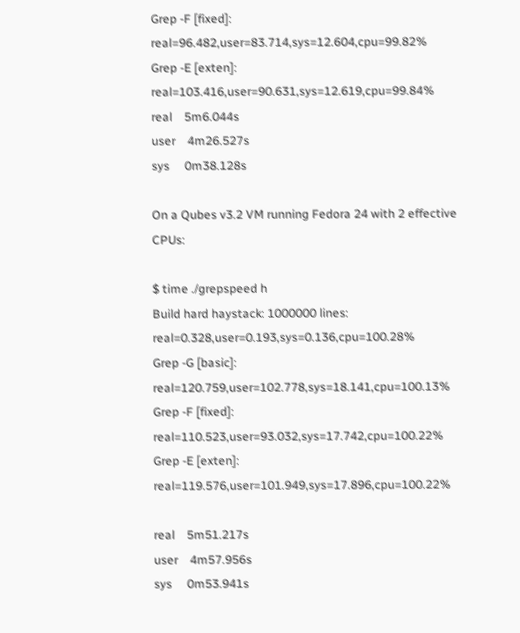Grep -F [fixed]: real=96.482,user=83.714,sys=12.604,cpu=99.82%
Grep -E [exten]: real=103.416,user=90.631,sys=12.619,cpu=99.84%
real    5m6.044s
user    4m26.527s
sys     0m38.128s

On a Qubes v3.2 VM running Fedora 24 with 2 effective CPUs:

$ time ./grepspeed h
Build hard haystack: 1000000 lines: real=0.328,user=0.193,sys=0.136,cpu=100.28%
Grep -G [basic]: real=120.759,user=102.778,sys=18.141,cpu=100.13%
Grep -F [fixed]: real=110.523,user=93.032,sys=17.742,cpu=100.22%
Grep -E [exten]: real=119.576,user=101.949,sys=17.896,cpu=100.22%

real    5m51.217s
user    4m57.956s
sys     0m53.941s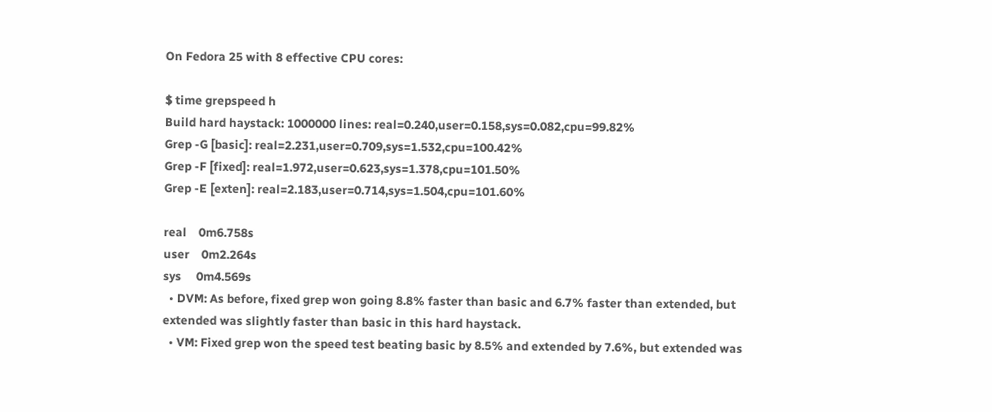On Fedora 25 with 8 effective CPU cores:

$ time grepspeed h
Build hard haystack: 1000000 lines: real=0.240,user=0.158,sys=0.082,cpu=99.82%
Grep -G [basic]: real=2.231,user=0.709,sys=1.532,cpu=100.42%
Grep -F [fixed]: real=1.972,user=0.623,sys=1.378,cpu=101.50%
Grep -E [exten]: real=2.183,user=0.714,sys=1.504,cpu=101.60%

real    0m6.758s
user    0m2.264s
sys     0m4.569s
  • DVM: As before, fixed grep won going 8.8% faster than basic and 6.7% faster than extended, but extended was slightly faster than basic in this hard haystack.
  • VM: Fixed grep won the speed test beating basic by 8.5% and extended by 7.6%, but extended was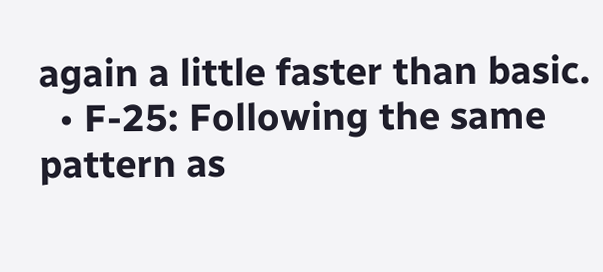again a little faster than basic.
  • F-25: Following the same pattern as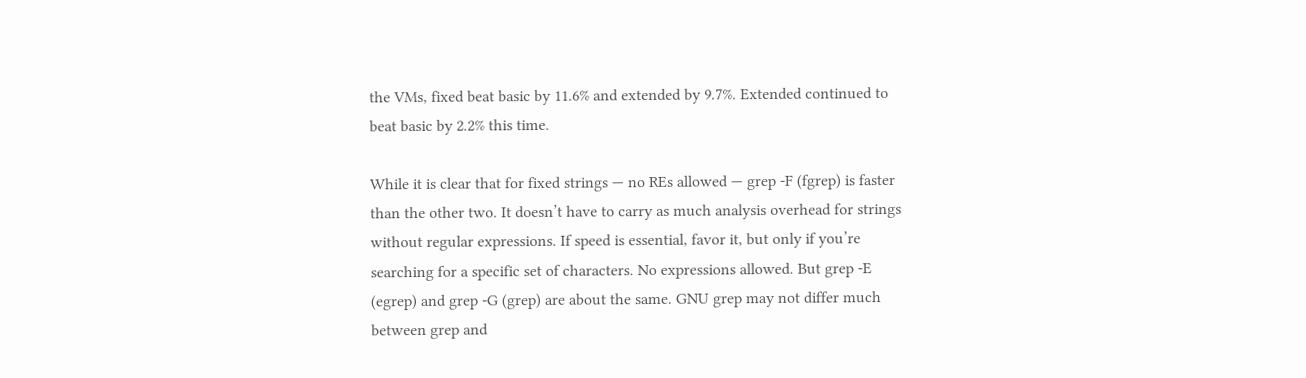the VMs, fixed beat basic by 11.6% and extended by 9.7%. Extended continued to beat basic by 2.2% this time.

While it is clear that for fixed strings — no REs allowed — grep -F (fgrep) is faster than the other two. It doesn’t have to carry as much analysis overhead for strings without regular expressions. If speed is essential, favor it, but only if you’re searching for a specific set of characters. No expressions allowed. But grep -E (egrep) and grep -G (grep) are about the same. GNU grep may not differ much between grep and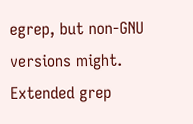egrep, but non-GNU versions might. Extended grep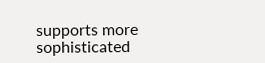supports more sophisticated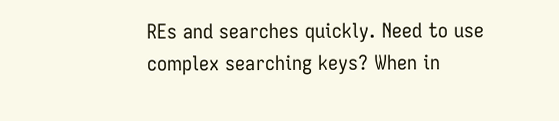REs and searches quickly. Need to use complex searching keys? When in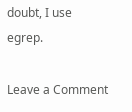doubt, I use egrep.

Leave a Comment